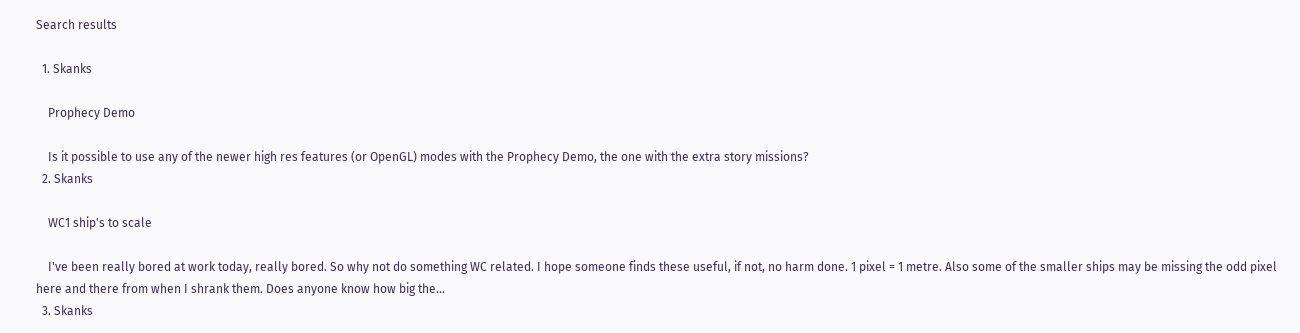Search results

  1. Skanks

    Prophecy Demo

    Is it possible to use any of the newer high res features (or OpenGL) modes with the Prophecy Demo, the one with the extra story missions?
  2. Skanks

    WC1 ship's to scale

    I've been really bored at work today, really bored. So why not do something WC related. I hope someone finds these useful, if not, no harm done. 1 pixel = 1 metre. Also some of the smaller ships may be missing the odd pixel here and there from when I shrank them. Does anyone know how big the...
  3. Skanks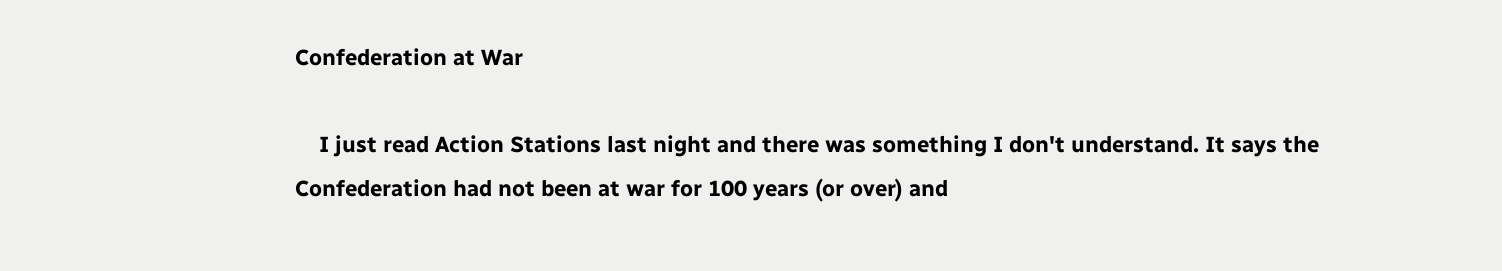Confederation at War

    I just read Action Stations last night and there was something I don't understand. It says the Confederation had not been at war for 100 years (or over) and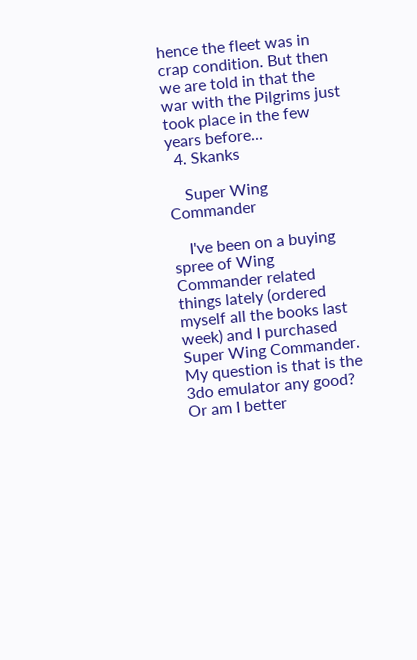hence the fleet was in crap condition. But then we are told in that the war with the Pilgrims just took place in the few years before...
  4. Skanks

    Super Wing Commander

    I've been on a buying spree of Wing Commander related things lately (ordered myself all the books last week) and I purchased Super Wing Commander. My question is that is the 3do emulator any good? Or am I better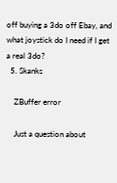off buying a 3do off Ebay, and what joystick do I need if I get a real 3do?
  5. Skanks

    ZBuffer error

    Just a question about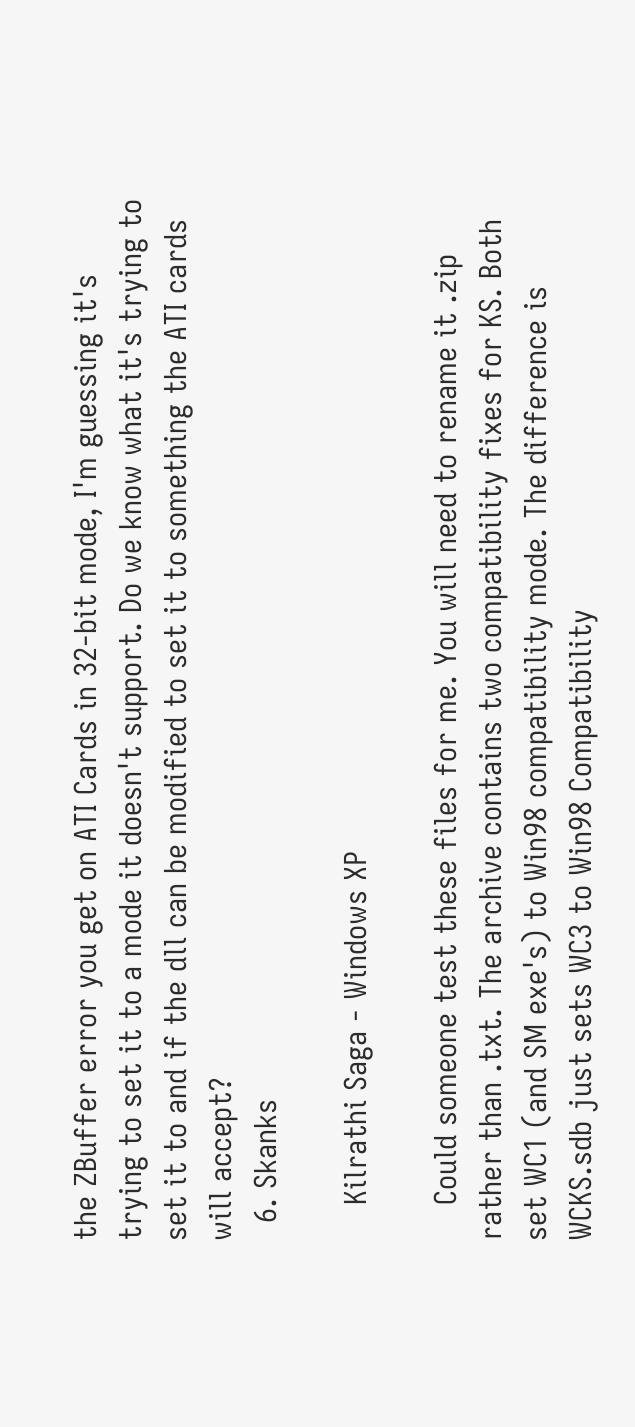the ZBuffer error you get on ATI Cards in 32-bit mode, I'm guessing it's trying to set it to a mode it doesn't support. Do we know what it's trying to set it to and if the dll can be modified to set it to something the ATI cards will accept?
  6. Skanks

    Kilrathi Saga - Windows XP

    Could someone test these files for me. You will need to rename it .zip rather than .txt. The archive contains two compatibility fixes for KS. Both set WC1 (and SM exe's) to Win98 compatibility mode. The difference is WCKS.sdb just sets WC3 to Win98 Compatibility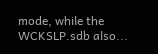mode, while the WCKSLP.sdb also...